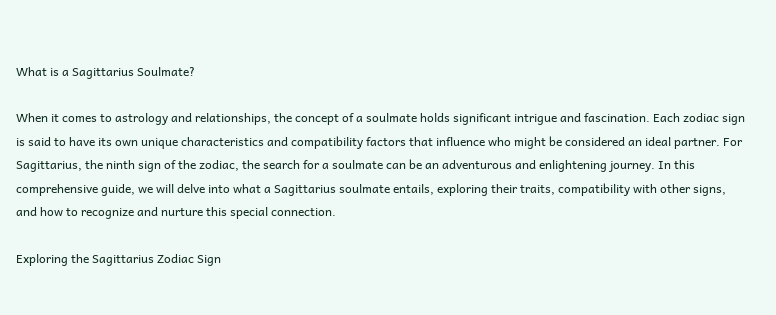What is a Sagittarius Soulmate?

When it comes to astrology and relationships, the concept of a soulmate holds significant intrigue and fascination. Each zodiac sign is said to have its own unique characteristics and compatibility factors that influence who might be considered an ideal partner. For Sagittarius, the ninth sign of the zodiac, the search for a soulmate can be an adventurous and enlightening journey. In this comprehensive guide, we will delve into what a Sagittarius soulmate entails, exploring their traits, compatibility with other signs, and how to recognize and nurture this special connection.

Exploring the Sagittarius Zodiac Sign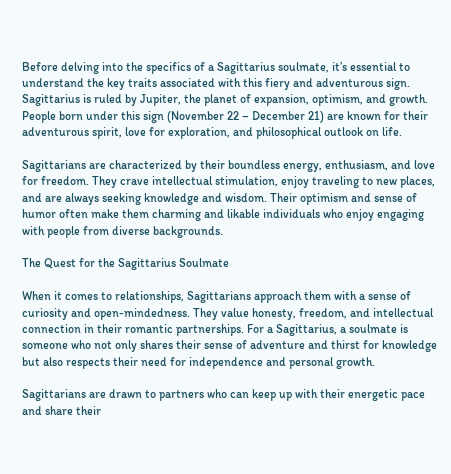Before delving into the specifics of a Sagittarius soulmate, it’s essential to understand the key traits associated with this fiery and adventurous sign. Sagittarius is ruled by Jupiter, the planet of expansion, optimism, and growth. People born under this sign (November 22 – December 21) are known for their adventurous spirit, love for exploration, and philosophical outlook on life.

Sagittarians are characterized by their boundless energy, enthusiasm, and love for freedom. They crave intellectual stimulation, enjoy traveling to new places, and are always seeking knowledge and wisdom. Their optimism and sense of humor often make them charming and likable individuals who enjoy engaging with people from diverse backgrounds.

The Quest for the Sagittarius Soulmate

When it comes to relationships, Sagittarians approach them with a sense of curiosity and open-mindedness. They value honesty, freedom, and intellectual connection in their romantic partnerships. For a Sagittarius, a soulmate is someone who not only shares their sense of adventure and thirst for knowledge but also respects their need for independence and personal growth.

Sagittarians are drawn to partners who can keep up with their energetic pace and share their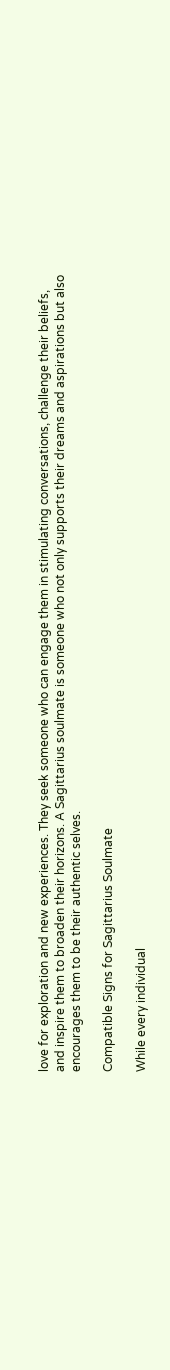love for exploration and new experiences. They seek someone who can engage them in stimulating conversations, challenge their beliefs, and inspire them to broaden their horizons. A Sagittarius soulmate is someone who not only supports their dreams and aspirations but also encourages them to be their authentic selves.

Compatible Signs for Sagittarius Soulmate

While every individual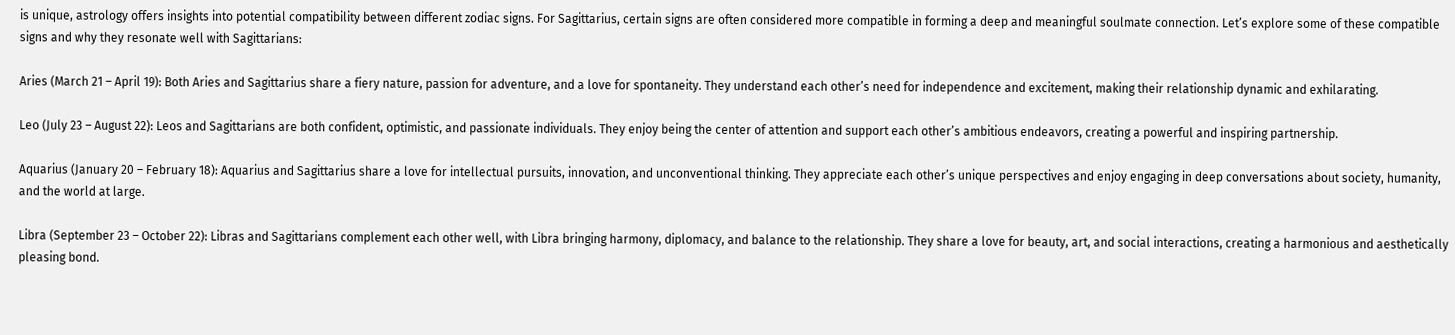is unique, astrology offers insights into potential compatibility between different zodiac signs. For Sagittarius, certain signs are often considered more compatible in forming a deep and meaningful soulmate connection. Let’s explore some of these compatible signs and why they resonate well with Sagittarians:

Aries (March 21 – April 19): Both Aries and Sagittarius share a fiery nature, passion for adventure, and a love for spontaneity. They understand each other’s need for independence and excitement, making their relationship dynamic and exhilarating.

Leo (July 23 – August 22): Leos and Sagittarians are both confident, optimistic, and passionate individuals. They enjoy being the center of attention and support each other’s ambitious endeavors, creating a powerful and inspiring partnership.

Aquarius (January 20 – February 18): Aquarius and Sagittarius share a love for intellectual pursuits, innovation, and unconventional thinking. They appreciate each other’s unique perspectives and enjoy engaging in deep conversations about society, humanity, and the world at large.

Libra (September 23 – October 22): Libras and Sagittarians complement each other well, with Libra bringing harmony, diplomacy, and balance to the relationship. They share a love for beauty, art, and social interactions, creating a harmonious and aesthetically pleasing bond.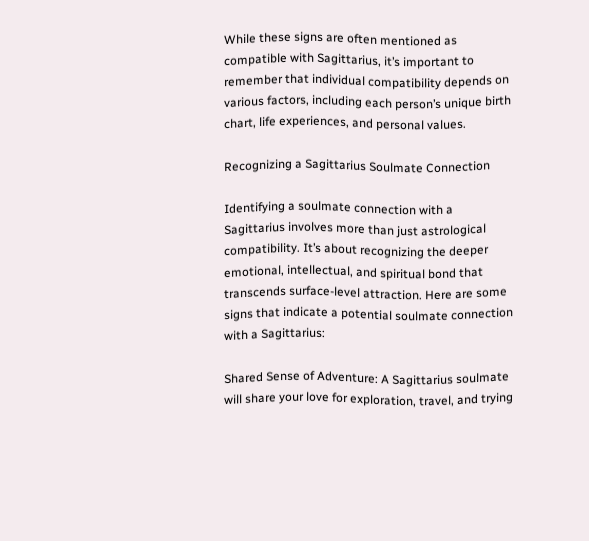While these signs are often mentioned as compatible with Sagittarius, it’s important to remember that individual compatibility depends on various factors, including each person’s unique birth chart, life experiences, and personal values.

Recognizing a Sagittarius Soulmate Connection

Identifying a soulmate connection with a Sagittarius involves more than just astrological compatibility. It’s about recognizing the deeper emotional, intellectual, and spiritual bond that transcends surface-level attraction. Here are some signs that indicate a potential soulmate connection with a Sagittarius:

Shared Sense of Adventure: A Sagittarius soulmate will share your love for exploration, travel, and trying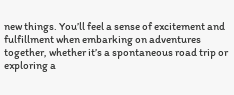new things. You’ll feel a sense of excitement and fulfillment when embarking on adventures together, whether it’s a spontaneous road trip or exploring a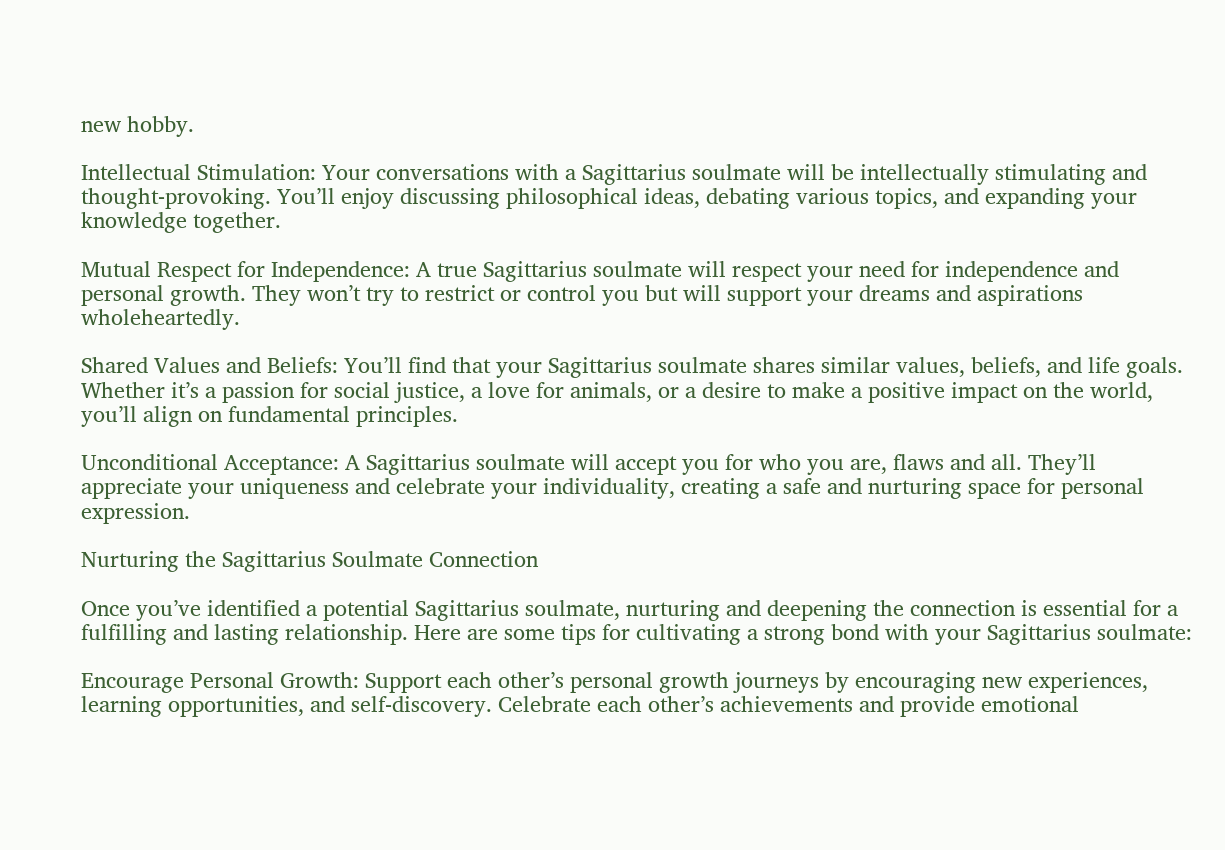new hobby.

Intellectual Stimulation: Your conversations with a Sagittarius soulmate will be intellectually stimulating and thought-provoking. You’ll enjoy discussing philosophical ideas, debating various topics, and expanding your knowledge together.

Mutual Respect for Independence: A true Sagittarius soulmate will respect your need for independence and personal growth. They won’t try to restrict or control you but will support your dreams and aspirations wholeheartedly.

Shared Values and Beliefs: You’ll find that your Sagittarius soulmate shares similar values, beliefs, and life goals. Whether it’s a passion for social justice, a love for animals, or a desire to make a positive impact on the world, you’ll align on fundamental principles.

Unconditional Acceptance: A Sagittarius soulmate will accept you for who you are, flaws and all. They’ll appreciate your uniqueness and celebrate your individuality, creating a safe and nurturing space for personal expression.

Nurturing the Sagittarius Soulmate Connection

Once you’ve identified a potential Sagittarius soulmate, nurturing and deepening the connection is essential for a fulfilling and lasting relationship. Here are some tips for cultivating a strong bond with your Sagittarius soulmate:

Encourage Personal Growth: Support each other’s personal growth journeys by encouraging new experiences, learning opportunities, and self-discovery. Celebrate each other’s achievements and provide emotional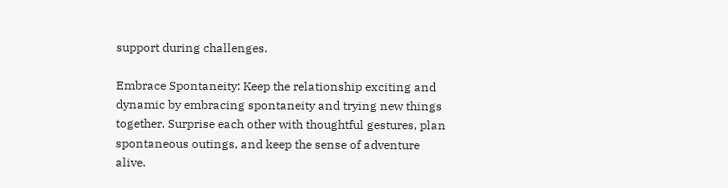support during challenges.

Embrace Spontaneity: Keep the relationship exciting and dynamic by embracing spontaneity and trying new things together. Surprise each other with thoughtful gestures, plan spontaneous outings, and keep the sense of adventure alive.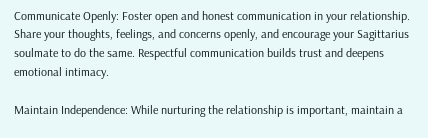Communicate Openly: Foster open and honest communication in your relationship. Share your thoughts, feelings, and concerns openly, and encourage your Sagittarius soulmate to do the same. Respectful communication builds trust and deepens emotional intimacy.

Maintain Independence: While nurturing the relationship is important, maintain a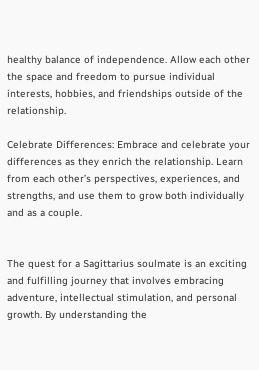healthy balance of independence. Allow each other the space and freedom to pursue individual interests, hobbies, and friendships outside of the relationship.

Celebrate Differences: Embrace and celebrate your differences as they enrich the relationship. Learn from each other’s perspectives, experiences, and strengths, and use them to grow both individually and as a couple.


The quest for a Sagittarius soulmate is an exciting and fulfilling journey that involves embracing adventure, intellectual stimulation, and personal growth. By understanding the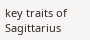key traits of Sagittarius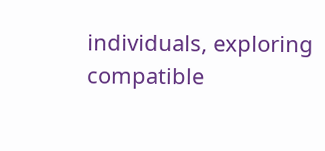individuals, exploring compatible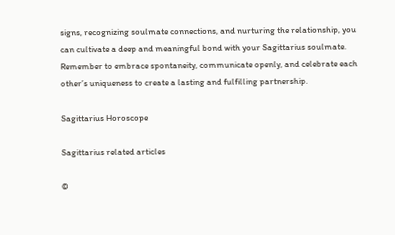signs, recognizing soulmate connections, and nurturing the relationship, you can cultivate a deep and meaningful bond with your Sagittarius soulmate. Remember to embrace spontaneity, communicate openly, and celebrate each other’s uniqueness to create a lasting and fulfilling partnership.

Sagittarius Horoscope

Sagittarius related articles

©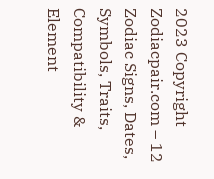2023 Copyright Zodiacpair.com – 12 Zodiac Signs, Dates, Symbols, Traits, Compatibility & Element